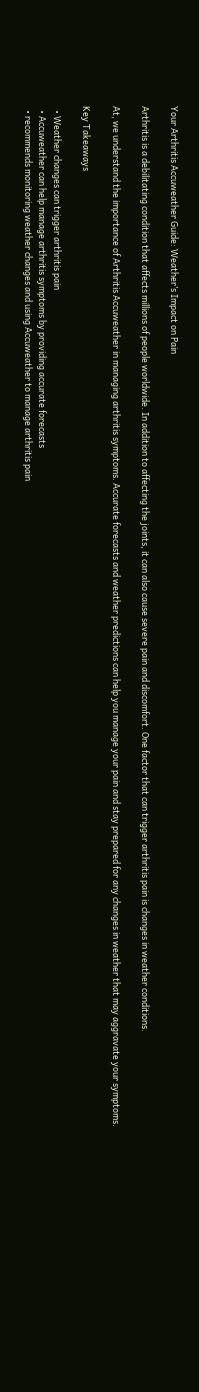Your Arthritis Accuweather Guide: Weather’s Impact on Pain

Arthritis is a debilitating condition that affects millions of people worldwide. In addition to affecting the joints, it can also cause severe pain and discomfort. One factor that can trigger arthritis pain is changes in weather conditions.

At, we understand the importance of Arthritis Accuweather in managing arthritis symptoms. Accurate forecasts and weather predictions can help you manage your pain and stay prepared for any changes in weather that may aggravate your symptoms.

Key Takeaways

  • Weather changes can trigger arthritis pain
  • Accuweather can help manage arthritis symptoms by providing accurate forecasts
  • recommends monitoring weather changes and using Accuweather to manage arthritis pain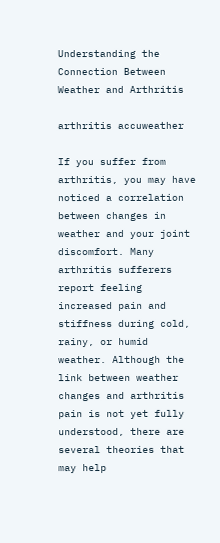Understanding the Connection Between Weather and Arthritis

arthritis accuweather

If you suffer from arthritis, you may have noticed a correlation between changes in weather and your joint discomfort. Many arthritis sufferers report feeling increased pain and stiffness during cold, rainy, or humid weather. Although the link between weather changes and arthritis pain is not yet fully understood, there are several theories that may help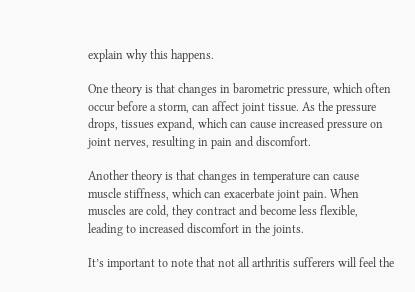explain why this happens.

One theory is that changes in barometric pressure, which often occur before a storm, can affect joint tissue. As the pressure drops, tissues expand, which can cause increased pressure on joint nerves, resulting in pain and discomfort.

Another theory is that changes in temperature can cause muscle stiffness, which can exacerbate joint pain. When muscles are cold, they contract and become less flexible, leading to increased discomfort in the joints.

It’s important to note that not all arthritis sufferers will feel the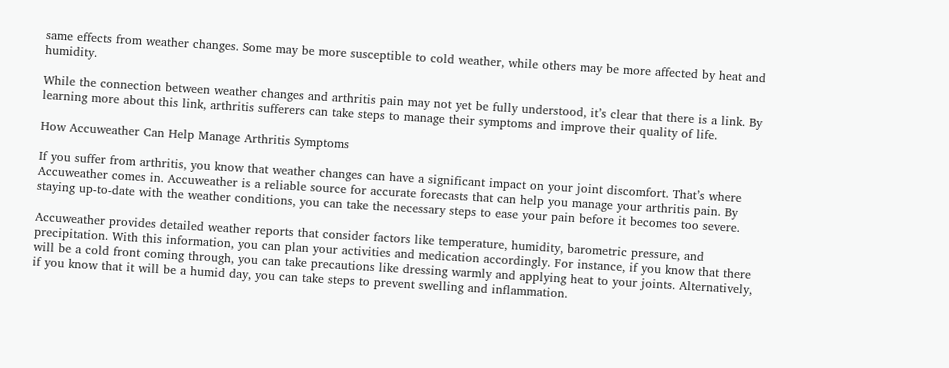same effects from weather changes. Some may be more susceptible to cold weather, while others may be more affected by heat and humidity.

While the connection between weather changes and arthritis pain may not yet be fully understood, it’s clear that there is a link. By learning more about this link, arthritis sufferers can take steps to manage their symptoms and improve their quality of life.

How Accuweather Can Help Manage Arthritis Symptoms

If you suffer from arthritis, you know that weather changes can have a significant impact on your joint discomfort. That’s where Accuweather comes in. Accuweather is a reliable source for accurate forecasts that can help you manage your arthritis pain. By staying up-to-date with the weather conditions, you can take the necessary steps to ease your pain before it becomes too severe.

Accuweather provides detailed weather reports that consider factors like temperature, humidity, barometric pressure, and precipitation. With this information, you can plan your activities and medication accordingly. For instance, if you know that there will be a cold front coming through, you can take precautions like dressing warmly and applying heat to your joints. Alternatively, if you know that it will be a humid day, you can take steps to prevent swelling and inflammation.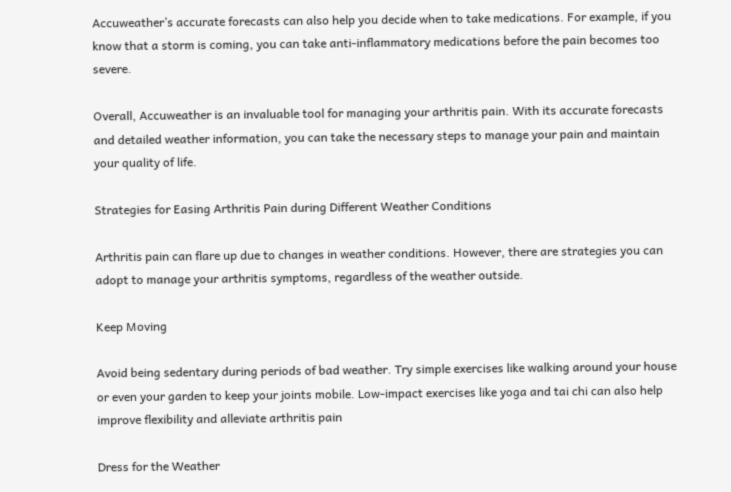Accuweather’s accurate forecasts can also help you decide when to take medications. For example, if you know that a storm is coming, you can take anti-inflammatory medications before the pain becomes too severe.

Overall, Accuweather is an invaluable tool for managing your arthritis pain. With its accurate forecasts and detailed weather information, you can take the necessary steps to manage your pain and maintain your quality of life.

Strategies for Easing Arthritis Pain during Different Weather Conditions

Arthritis pain can flare up due to changes in weather conditions. However, there are strategies you can adopt to manage your arthritis symptoms, regardless of the weather outside.

Keep Moving

Avoid being sedentary during periods of bad weather. Try simple exercises like walking around your house or even your garden to keep your joints mobile. Low-impact exercises like yoga and tai chi can also help improve flexibility and alleviate arthritis pain

Dress for the Weather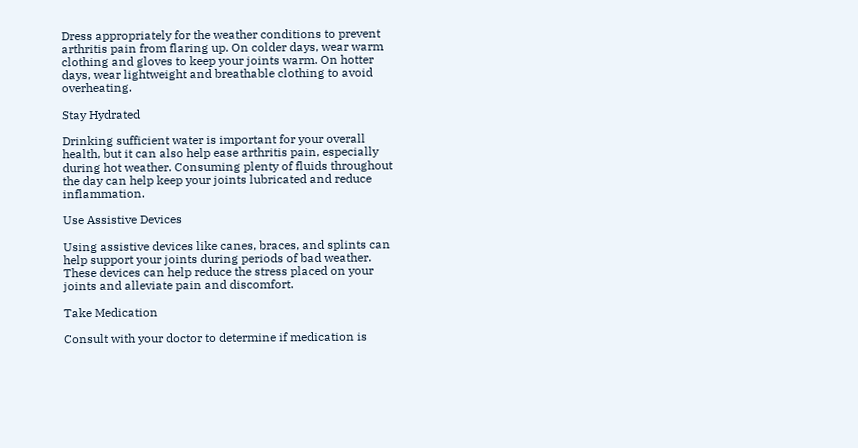Dress appropriately for the weather conditions to prevent arthritis pain from flaring up. On colder days, wear warm clothing and gloves to keep your joints warm. On hotter days, wear lightweight and breathable clothing to avoid overheating.

Stay Hydrated

Drinking sufficient water is important for your overall health, but it can also help ease arthritis pain, especially during hot weather. Consuming plenty of fluids throughout the day can help keep your joints lubricated and reduce inflammation.

Use Assistive Devices

Using assistive devices like canes, braces, and splints can help support your joints during periods of bad weather. These devices can help reduce the stress placed on your joints and alleviate pain and discomfort.

Take Medication

Consult with your doctor to determine if medication is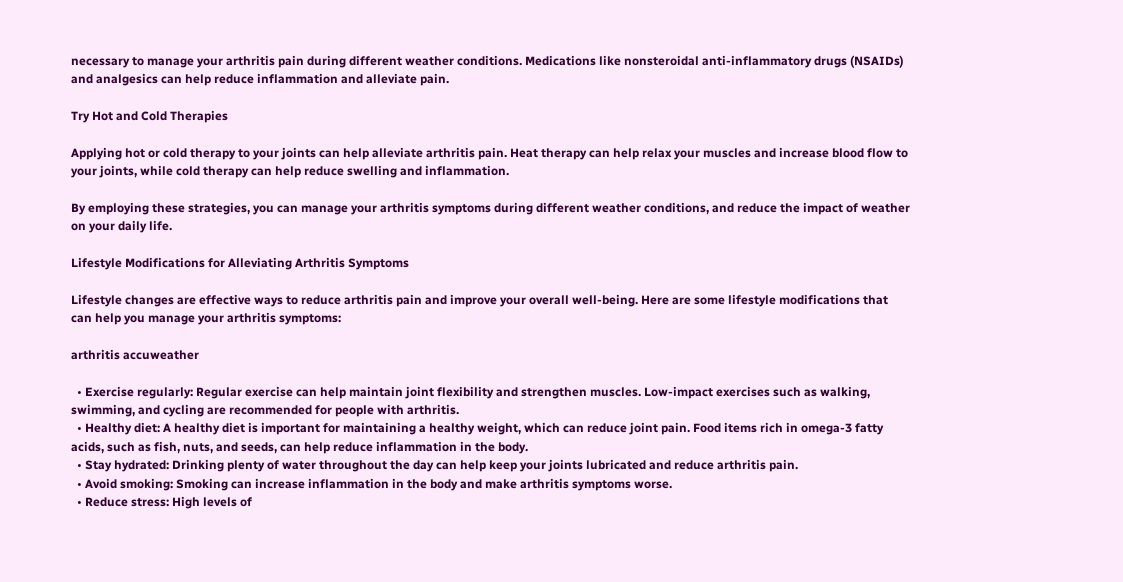necessary to manage your arthritis pain during different weather conditions. Medications like nonsteroidal anti-inflammatory drugs (NSAIDs) and analgesics can help reduce inflammation and alleviate pain.

Try Hot and Cold Therapies

Applying hot or cold therapy to your joints can help alleviate arthritis pain. Heat therapy can help relax your muscles and increase blood flow to your joints, while cold therapy can help reduce swelling and inflammation.

By employing these strategies, you can manage your arthritis symptoms during different weather conditions, and reduce the impact of weather on your daily life.

Lifestyle Modifications for Alleviating Arthritis Symptoms

Lifestyle changes are effective ways to reduce arthritis pain and improve your overall well-being. Here are some lifestyle modifications that can help you manage your arthritis symptoms:

arthritis accuweather

  • Exercise regularly: Regular exercise can help maintain joint flexibility and strengthen muscles. Low-impact exercises such as walking, swimming, and cycling are recommended for people with arthritis.
  • Healthy diet: A healthy diet is important for maintaining a healthy weight, which can reduce joint pain. Food items rich in omega-3 fatty acids, such as fish, nuts, and seeds, can help reduce inflammation in the body.
  • Stay hydrated: Drinking plenty of water throughout the day can help keep your joints lubricated and reduce arthritis pain.
  • Avoid smoking: Smoking can increase inflammation in the body and make arthritis symptoms worse.
  • Reduce stress: High levels of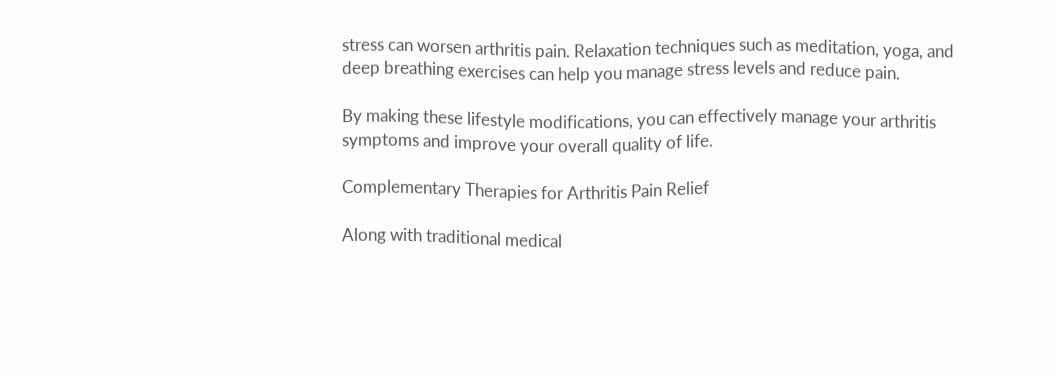stress can worsen arthritis pain. Relaxation techniques such as meditation, yoga, and deep breathing exercises can help you manage stress levels and reduce pain.

By making these lifestyle modifications, you can effectively manage your arthritis symptoms and improve your overall quality of life.

Complementary Therapies for Arthritis Pain Relief

Along with traditional medical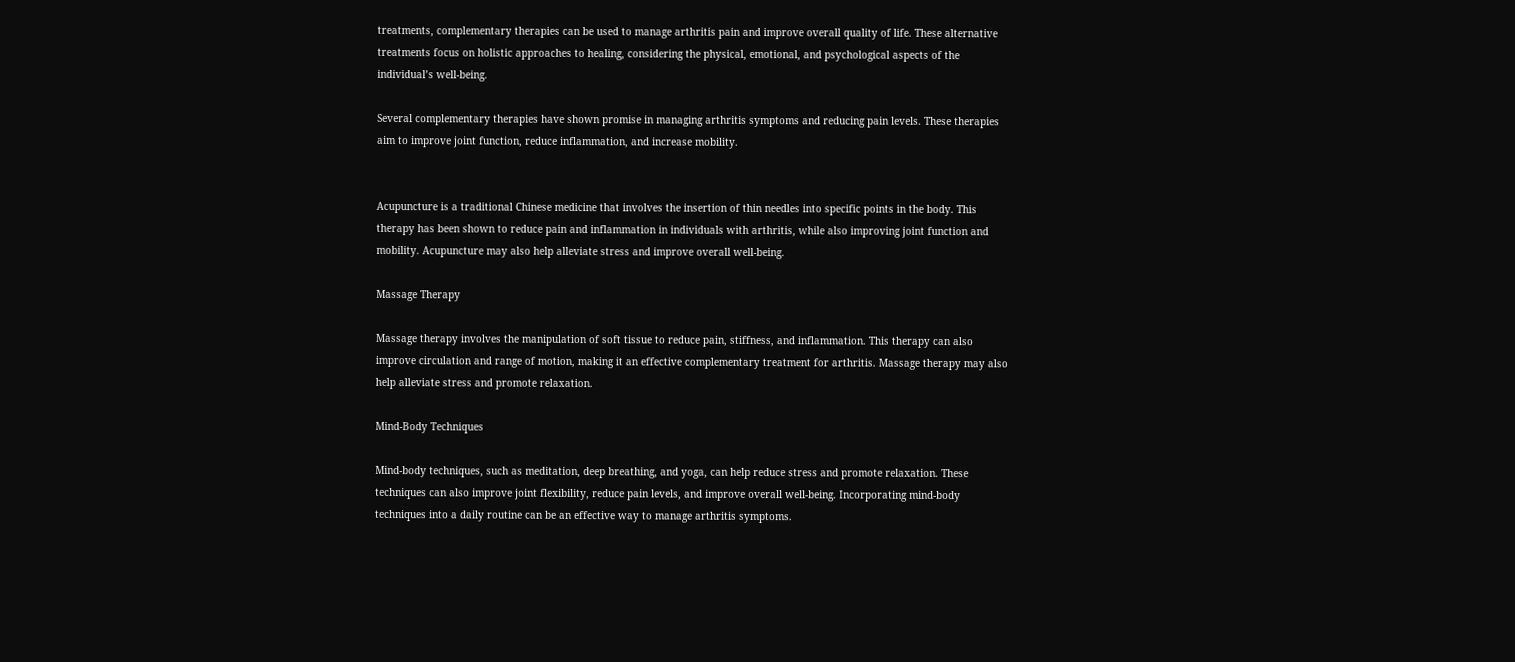treatments, complementary therapies can be used to manage arthritis pain and improve overall quality of life. These alternative treatments focus on holistic approaches to healing, considering the physical, emotional, and psychological aspects of the individual’s well-being.

Several complementary therapies have shown promise in managing arthritis symptoms and reducing pain levels. These therapies aim to improve joint function, reduce inflammation, and increase mobility.


Acupuncture is a traditional Chinese medicine that involves the insertion of thin needles into specific points in the body. This therapy has been shown to reduce pain and inflammation in individuals with arthritis, while also improving joint function and mobility. Acupuncture may also help alleviate stress and improve overall well-being.

Massage Therapy

Massage therapy involves the manipulation of soft tissue to reduce pain, stiffness, and inflammation. This therapy can also improve circulation and range of motion, making it an effective complementary treatment for arthritis. Massage therapy may also help alleviate stress and promote relaxation.

Mind-Body Techniques

Mind-body techniques, such as meditation, deep breathing, and yoga, can help reduce stress and promote relaxation. These techniques can also improve joint flexibility, reduce pain levels, and improve overall well-being. Incorporating mind-body techniques into a daily routine can be an effective way to manage arthritis symptoms.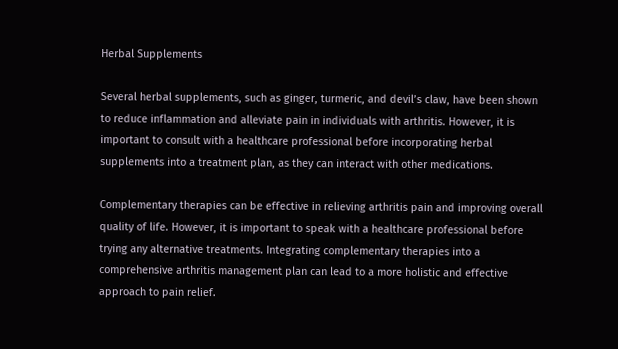Herbal Supplements

Several herbal supplements, such as ginger, turmeric, and devil’s claw, have been shown to reduce inflammation and alleviate pain in individuals with arthritis. However, it is important to consult with a healthcare professional before incorporating herbal supplements into a treatment plan, as they can interact with other medications.

Complementary therapies can be effective in relieving arthritis pain and improving overall quality of life. However, it is important to speak with a healthcare professional before trying any alternative treatments. Integrating complementary therapies into a comprehensive arthritis management plan can lead to a more holistic and effective approach to pain relief.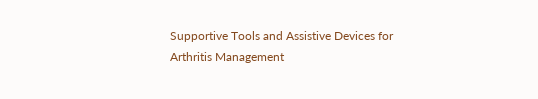Supportive Tools and Assistive Devices for Arthritis Management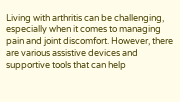Living with arthritis can be challenging, especially when it comes to managing pain and joint discomfort. However, there are various assistive devices and supportive tools that can help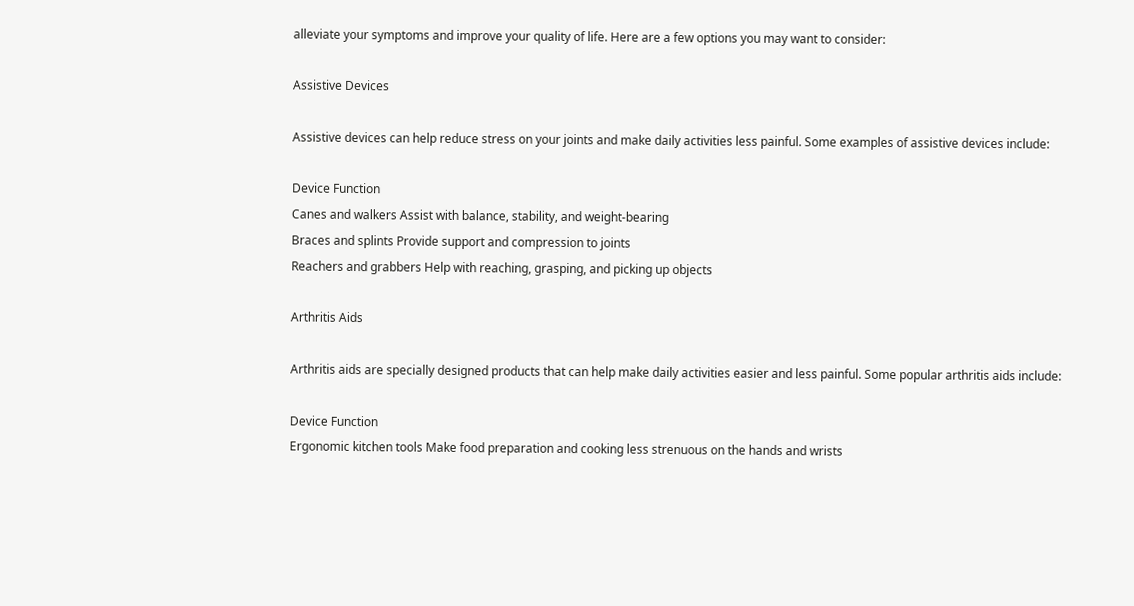alleviate your symptoms and improve your quality of life. Here are a few options you may want to consider:

Assistive Devices

Assistive devices can help reduce stress on your joints and make daily activities less painful. Some examples of assistive devices include:

Device Function
Canes and walkers Assist with balance, stability, and weight-bearing
Braces and splints Provide support and compression to joints
Reachers and grabbers Help with reaching, grasping, and picking up objects

Arthritis Aids

Arthritis aids are specially designed products that can help make daily activities easier and less painful. Some popular arthritis aids include:

Device Function
Ergonomic kitchen tools Make food preparation and cooking less strenuous on the hands and wrists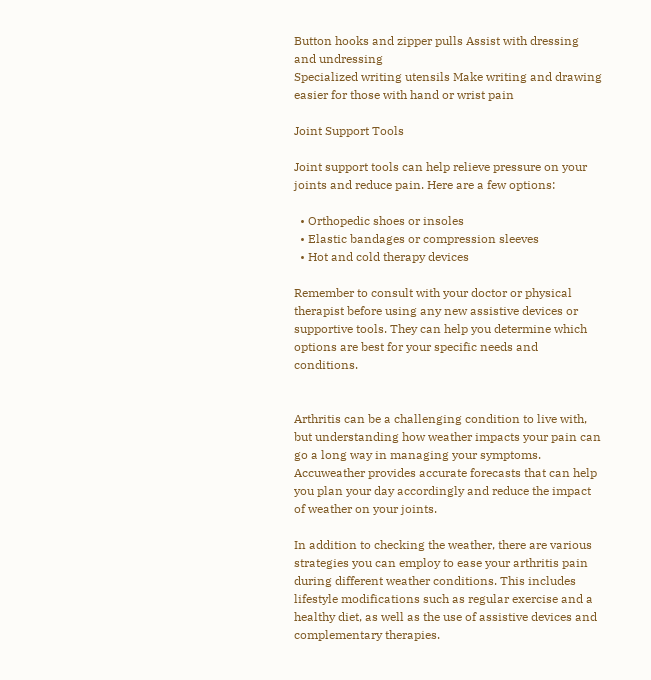Button hooks and zipper pulls Assist with dressing and undressing
Specialized writing utensils Make writing and drawing easier for those with hand or wrist pain

Joint Support Tools

Joint support tools can help relieve pressure on your joints and reduce pain. Here are a few options:

  • Orthopedic shoes or insoles
  • Elastic bandages or compression sleeves
  • Hot and cold therapy devices

Remember to consult with your doctor or physical therapist before using any new assistive devices or supportive tools. They can help you determine which options are best for your specific needs and conditions.


Arthritis can be a challenging condition to live with, but understanding how weather impacts your pain can go a long way in managing your symptoms. Accuweather provides accurate forecasts that can help you plan your day accordingly and reduce the impact of weather on your joints.

In addition to checking the weather, there are various strategies you can employ to ease your arthritis pain during different weather conditions. This includes lifestyle modifications such as regular exercise and a healthy diet, as well as the use of assistive devices and complementary therapies.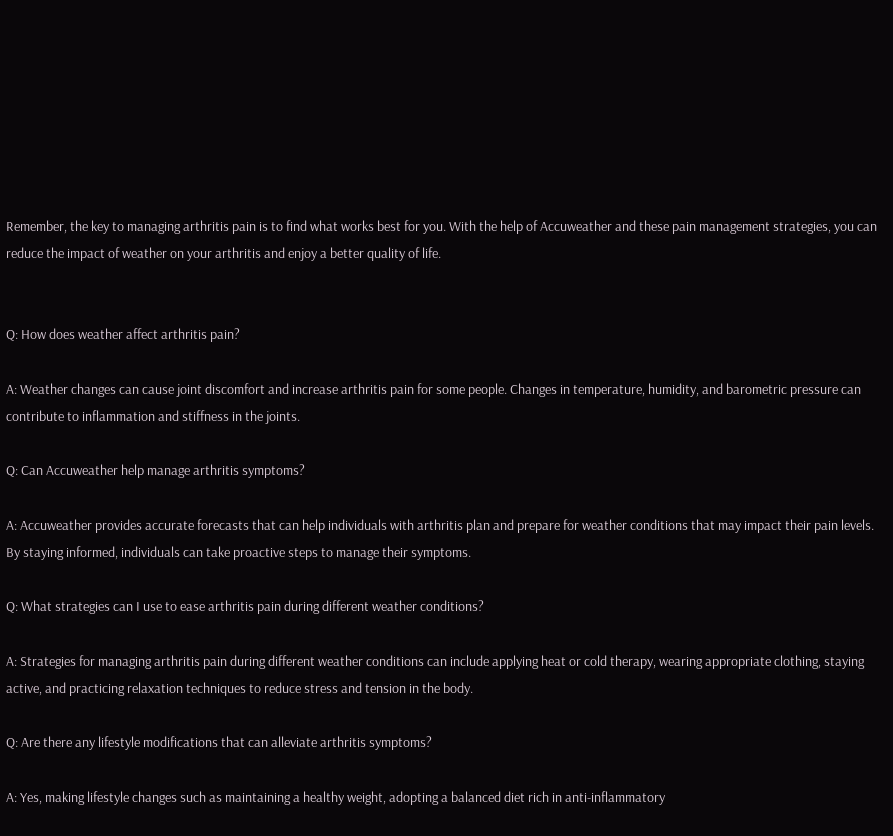Remember, the key to managing arthritis pain is to find what works best for you. With the help of Accuweather and these pain management strategies, you can reduce the impact of weather on your arthritis and enjoy a better quality of life.


Q: How does weather affect arthritis pain?

A: Weather changes can cause joint discomfort and increase arthritis pain for some people. Changes in temperature, humidity, and barometric pressure can contribute to inflammation and stiffness in the joints.

Q: Can Accuweather help manage arthritis symptoms?

A: Accuweather provides accurate forecasts that can help individuals with arthritis plan and prepare for weather conditions that may impact their pain levels. By staying informed, individuals can take proactive steps to manage their symptoms.

Q: What strategies can I use to ease arthritis pain during different weather conditions?

A: Strategies for managing arthritis pain during different weather conditions can include applying heat or cold therapy, wearing appropriate clothing, staying active, and practicing relaxation techniques to reduce stress and tension in the body.

Q: Are there any lifestyle modifications that can alleviate arthritis symptoms?

A: Yes, making lifestyle changes such as maintaining a healthy weight, adopting a balanced diet rich in anti-inflammatory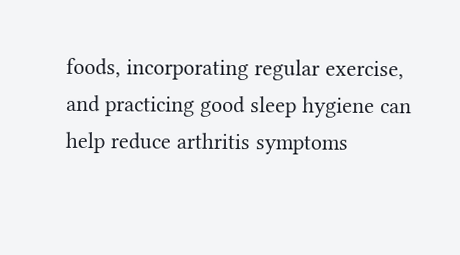foods, incorporating regular exercise, and practicing good sleep hygiene can help reduce arthritis symptoms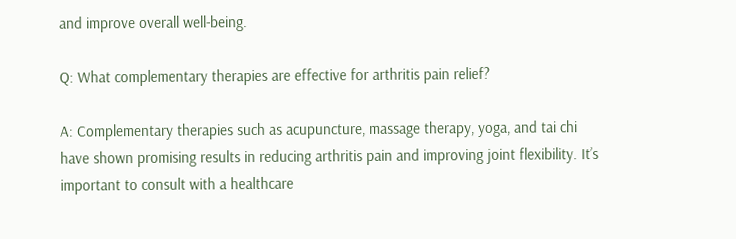and improve overall well-being.

Q: What complementary therapies are effective for arthritis pain relief?

A: Complementary therapies such as acupuncture, massage therapy, yoga, and tai chi have shown promising results in reducing arthritis pain and improving joint flexibility. It’s important to consult with a healthcare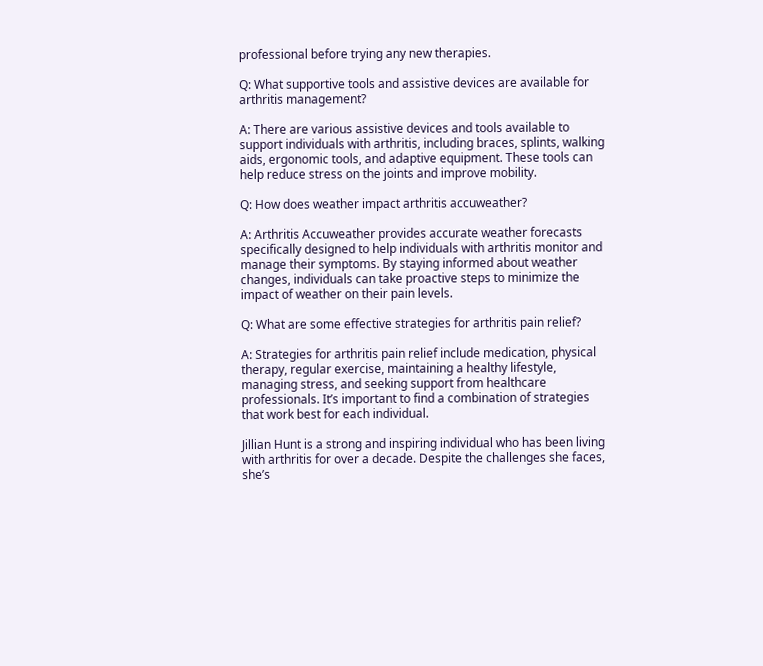professional before trying any new therapies.

Q: What supportive tools and assistive devices are available for arthritis management?

A: There are various assistive devices and tools available to support individuals with arthritis, including braces, splints, walking aids, ergonomic tools, and adaptive equipment. These tools can help reduce stress on the joints and improve mobility.

Q: How does weather impact arthritis accuweather?

A: Arthritis Accuweather provides accurate weather forecasts specifically designed to help individuals with arthritis monitor and manage their symptoms. By staying informed about weather changes, individuals can take proactive steps to minimize the impact of weather on their pain levels.

Q: What are some effective strategies for arthritis pain relief?

A: Strategies for arthritis pain relief include medication, physical therapy, regular exercise, maintaining a healthy lifestyle, managing stress, and seeking support from healthcare professionals. It’s important to find a combination of strategies that work best for each individual.

Jillian Hunt is a strong and inspiring individual who has been living with arthritis for over a decade. Despite the challenges she faces, she’s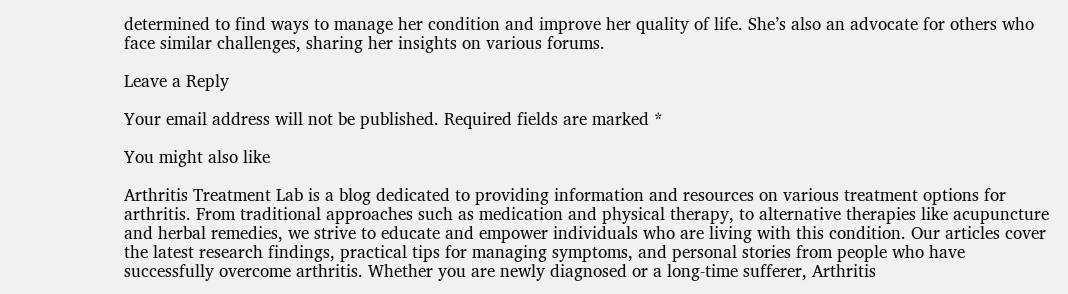determined to find ways to manage her condition and improve her quality of life. She’s also an advocate for others who face similar challenges, sharing her insights on various forums.

Leave a Reply

Your email address will not be published. Required fields are marked *

You might also like

Arthritis Treatment Lab is a blog dedicated to providing information and resources on various treatment options for arthritis. From traditional approaches such as medication and physical therapy, to alternative therapies like acupuncture and herbal remedies, we strive to educate and empower individuals who are living with this condition. Our articles cover the latest research findings, practical tips for managing symptoms, and personal stories from people who have successfully overcome arthritis. Whether you are newly diagnosed or a long-time sufferer, Arthritis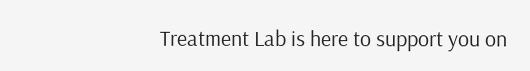Treatment Lab is here to support you on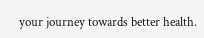your journey towards better health.